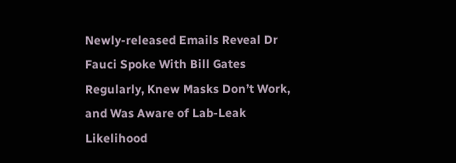Newly-released Emails Reveal Dr Fauci Spoke With Bill Gates Regularly, Knew Masks Don’t Work, and Was Aware of Lab-Leak Likelihood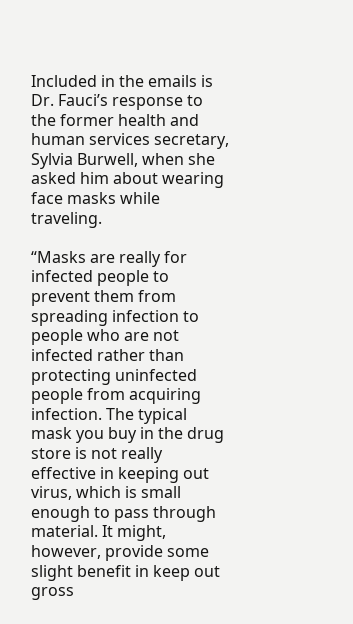Included in the emails is Dr. Fauci’s response to the former health and human services secretary, Sylvia Burwell, when she asked him about wearing face masks while traveling.

“Masks are really for infected people to prevent them from spreading infection to people who are not infected rather than protecting uninfected people from acquiring infection. The typical mask you buy in the drug store is not really effective in keeping out virus, which is small enough to pass through material. It might, however, provide some slight benefit in keep out gross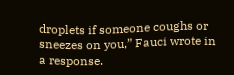droplets if someone coughs or sneezes on you,” Fauci wrote in a response.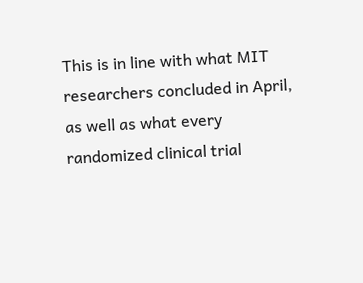This is in line with what MIT researchers concluded in April, as well as what every randomized clinical trial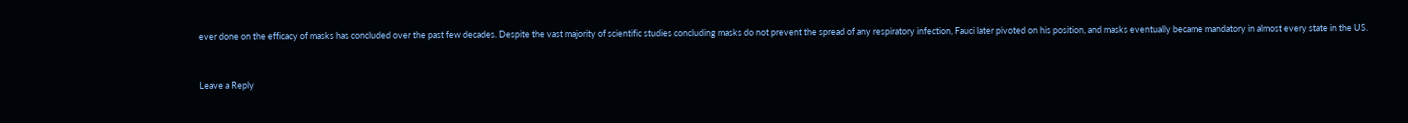ever done on the efficacy of masks has concluded over the past few decades. Despite the vast majority of scientific studies concluding masks do not prevent the spread of any respiratory infection, Fauci later pivoted on his position, and masks eventually became mandatory in almost every state in the US.


Leave a Reply